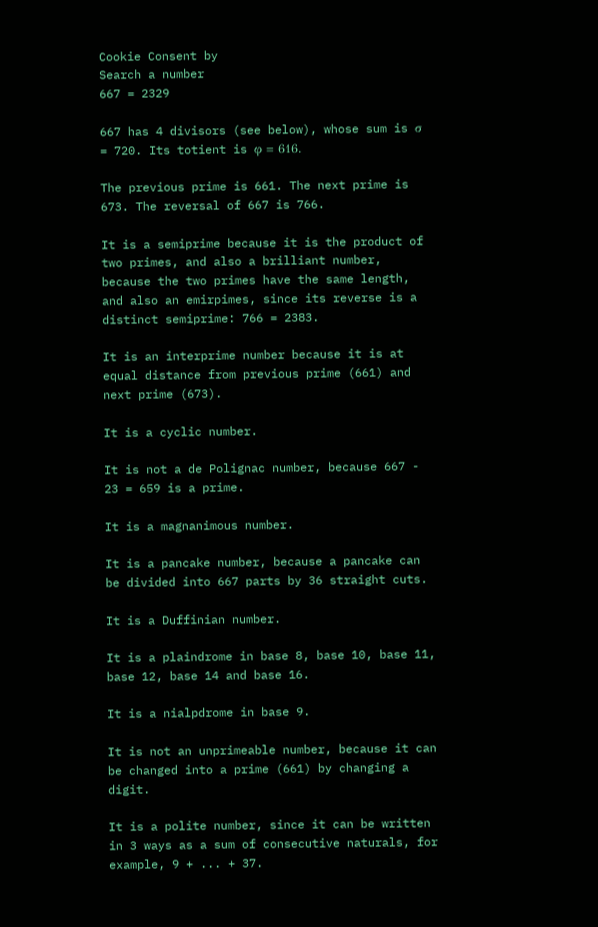Cookie Consent by
Search a number
667 = 2329

667 has 4 divisors (see below), whose sum is σ = 720. Its totient is φ = 616.

The previous prime is 661. The next prime is 673. The reversal of 667 is 766.

It is a semiprime because it is the product of two primes, and also a brilliant number, because the two primes have the same length, and also an emirpimes, since its reverse is a distinct semiprime: 766 = 2383.

It is an interprime number because it is at equal distance from previous prime (661) and next prime (673).

It is a cyclic number.

It is not a de Polignac number, because 667 - 23 = 659 is a prime.

It is a magnanimous number.

It is a pancake number, because a pancake can be divided into 667 parts by 36 straight cuts.

It is a Duffinian number.

It is a plaindrome in base 8, base 10, base 11, base 12, base 14 and base 16.

It is a nialpdrome in base 9.

It is not an unprimeable number, because it can be changed into a prime (661) by changing a digit.

It is a polite number, since it can be written in 3 ways as a sum of consecutive naturals, for example, 9 + ... + 37.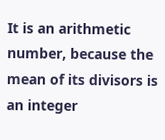It is an arithmetic number, because the mean of its divisors is an integer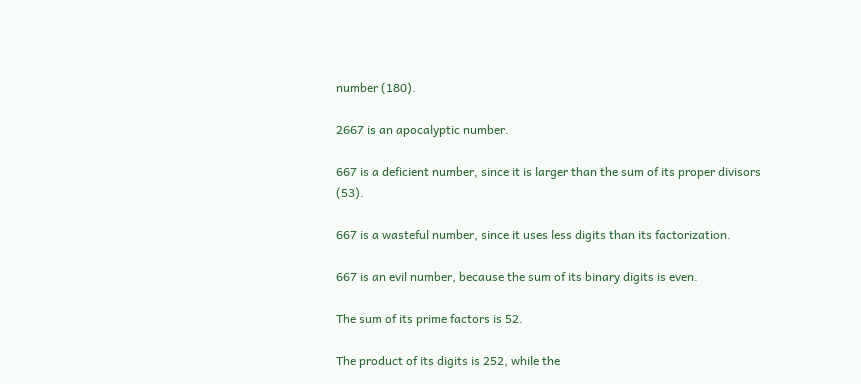number (180).

2667 is an apocalyptic number.

667 is a deficient number, since it is larger than the sum of its proper divisors (53).

667 is a wasteful number, since it uses less digits than its factorization.

667 is an evil number, because the sum of its binary digits is even.

The sum of its prime factors is 52.

The product of its digits is 252, while the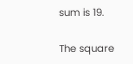sum is 19.

The square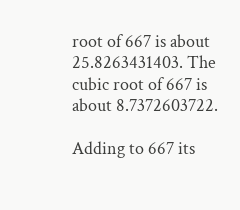root of 667 is about 25.8263431403. The cubic root of 667 is about 8.7372603722.

Adding to 667 its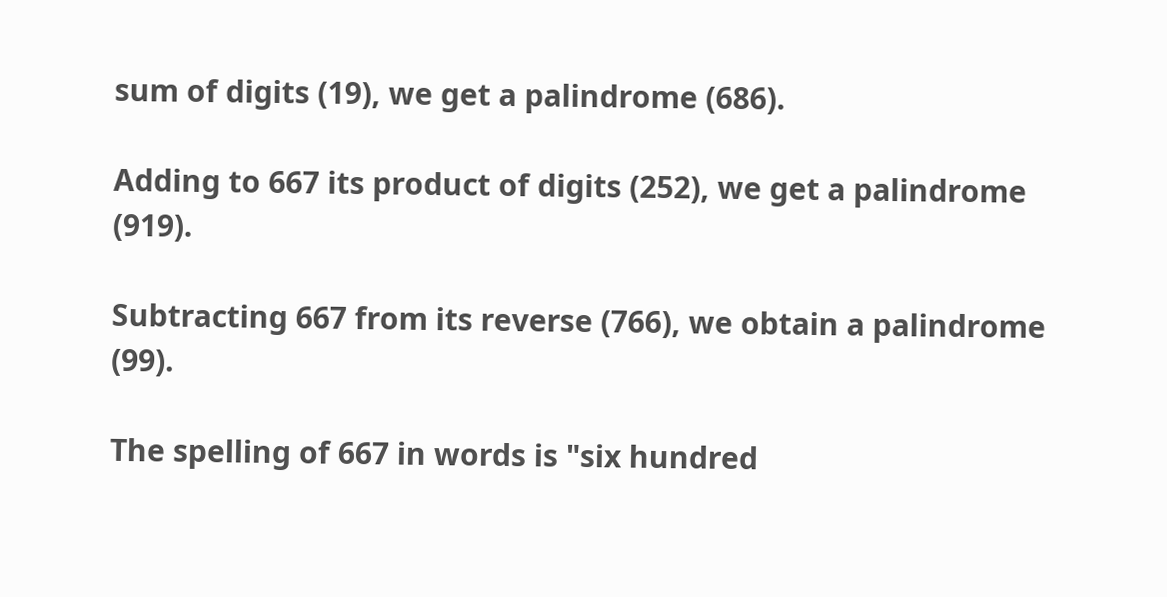sum of digits (19), we get a palindrome (686).

Adding to 667 its product of digits (252), we get a palindrome (919).

Subtracting 667 from its reverse (766), we obtain a palindrome (99).

The spelling of 667 in words is "six hundred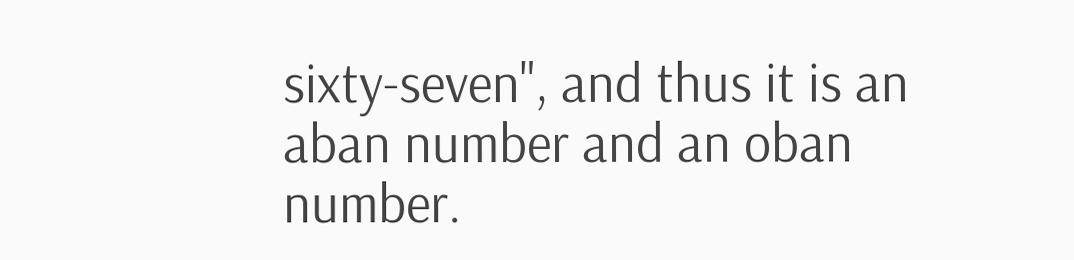sixty-seven", and thus it is an aban number and an oban number.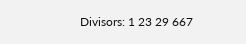Divisors: 1 23 29 667